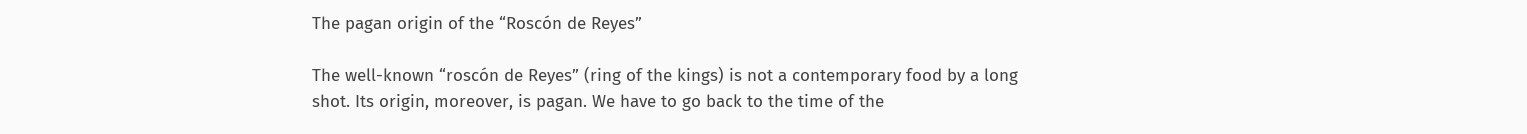The pagan origin of the “Roscón de Reyes”

The well-known “roscón de Reyes” (ring of the kings) is not a contemporary food by a long shot. Its origin, moreover, is pagan. We have to go back to the time of the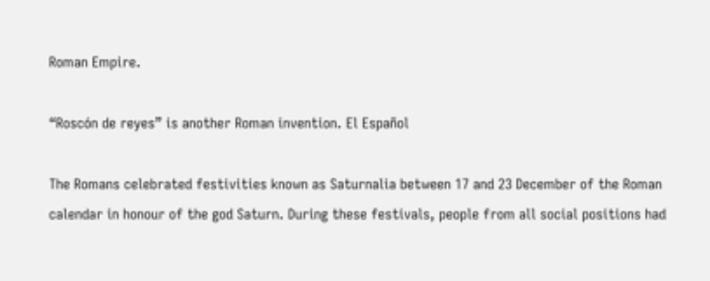Roman Empire.

“Roscón de reyes” is another Roman invention. El Español

The Romans celebrated festivities known as Saturnalia between 17 and 23 December of the Roman calendar in honour of the god Saturn. During these festivals, people from all social positions had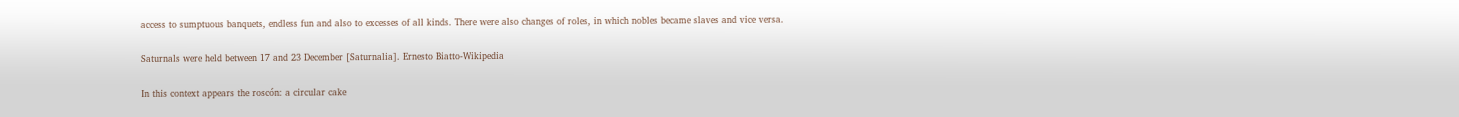access to sumptuous banquets, endless fun and also to excesses of all kinds. There were also changes of roles, in which nobles became slaves and vice versa.

Saturnals were held between 17 and 23 December [Saturnalia]. Ernesto Biatto-Wikipedia

In this context appears the roscón: a circular cake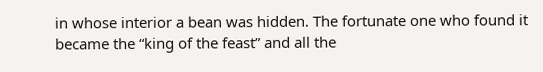in whose interior a bean was hidden. The fortunate one who found it became the “king of the feast” and all the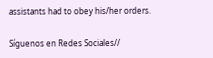assistants had to obey his/her orders.

Síguenos en Redes Sociales//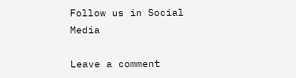Follow us in Social Media

Leave a comment